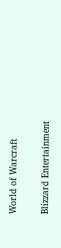World of Warcraft

Blizzard Entertainment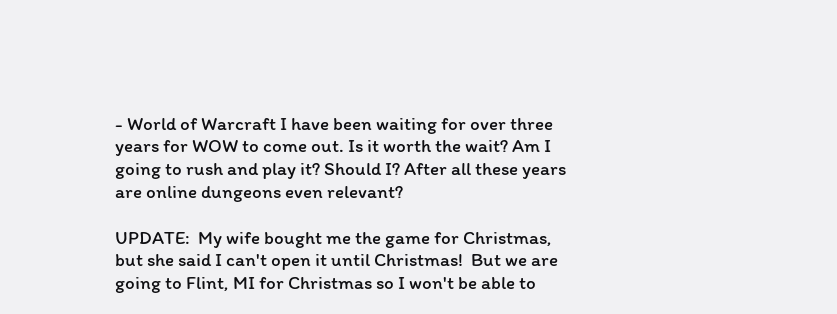- World of Warcraft I have been waiting for over three years for WOW to come out. Is it worth the wait? Am I going to rush and play it? Should I? After all these years are online dungeons even relevant?

UPDATE:  My wife bought me the game for Christmas, but she said I can't open it until Christmas!  But we are going to Flint, MI for Christmas so I won't be able to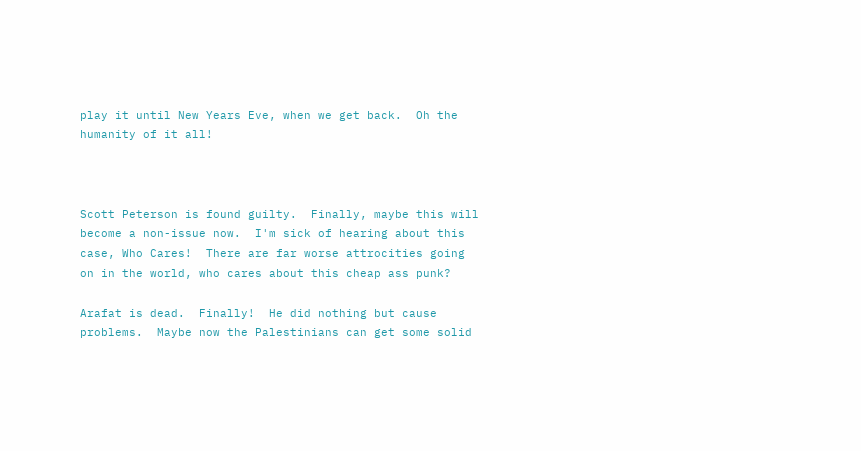play it until New Years Eve, when we get back.  Oh the humanity of it all!



Scott Peterson is found guilty.  Finally, maybe this will become a non-issue now.  I'm sick of hearing about this case, Who Cares!  There are far worse attrocities going on in the world, who cares about this cheap ass punk?

Arafat is dead.  Finally!  He did nothing but cause problems.  Maybe now the Palestinians can get some solid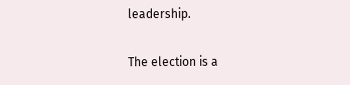leadership.

The election is a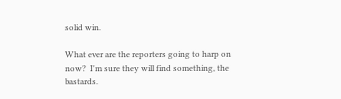solid win.

What ever are the reporters going to harp on now?  I'm sure they will find something, the bastards.